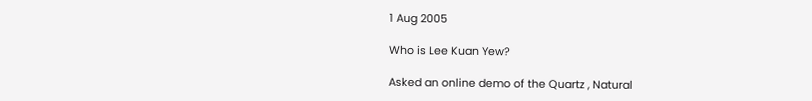1 Aug 2005

Who is Lee Kuan Yew?

Asked an online demo of the Quartz , Natural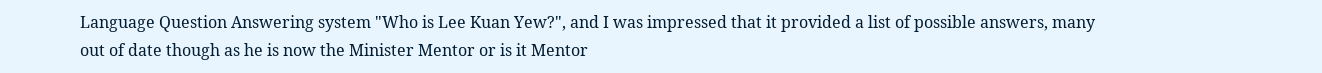Language Question Answering system "Who is Lee Kuan Yew?", and I was impressed that it provided a list of possible answers, many out of date though as he is now the Minister Mentor or is it Mentor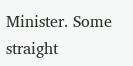Minister. Some straight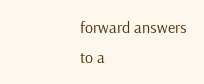forward answers to a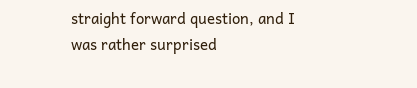straight forward question, and I was rather surprised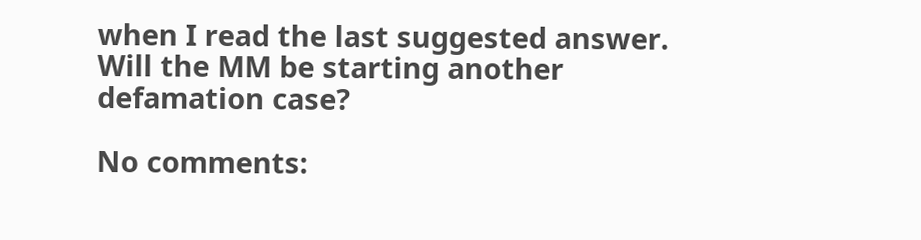when I read the last suggested answer. Will the MM be starting another defamation case?

No comments: